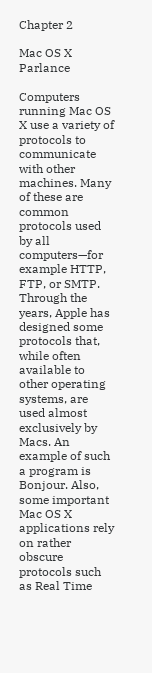Chapter 2

Mac OS X Parlance

Computers running Mac OS X use a variety of protocols to communicate with other machines. Many of these are common protocols used by all computers—for example HTTP, FTP, or SMTP. Through the years, Apple has designed some protocols that, while often available to other operating systems, are used almost exclusively by Macs. An example of such a program is Bonjour. Also, some important Mac OS X applications rely on rather obscure protocols such as Real Time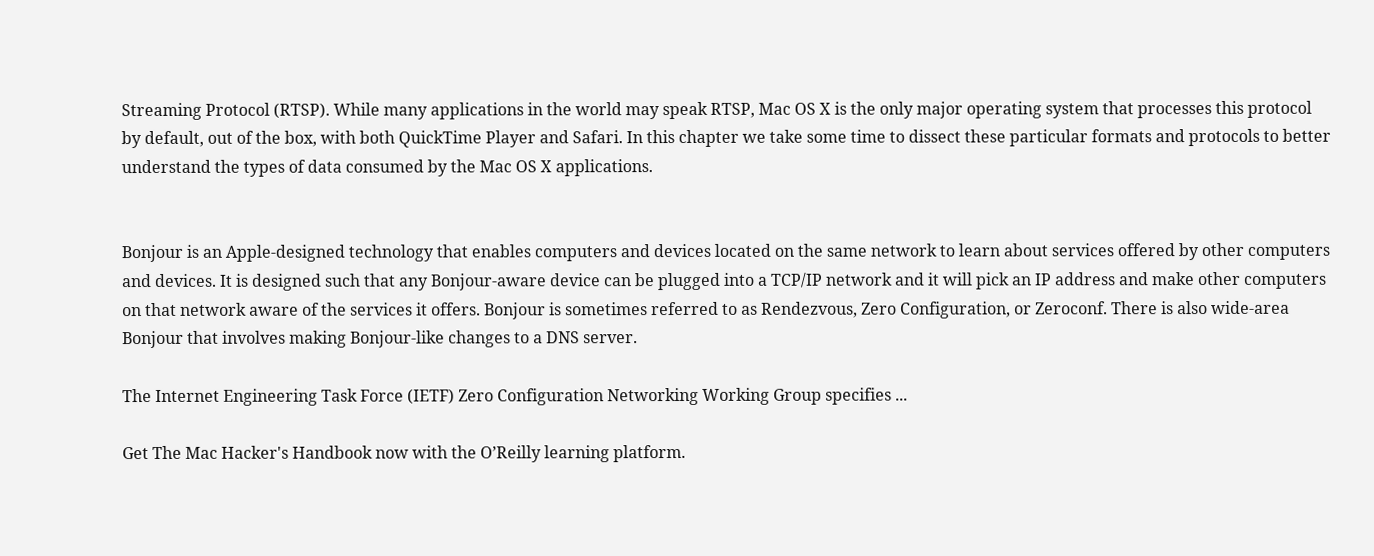Streaming Protocol (RTSP). While many applications in the world may speak RTSP, Mac OS X is the only major operating system that processes this protocol by default, out of the box, with both QuickTime Player and Safari. In this chapter we take some time to dissect these particular formats and protocols to better understand the types of data consumed by the Mac OS X applications.


Bonjour is an Apple-designed technology that enables computers and devices located on the same network to learn about services offered by other computers and devices. It is designed such that any Bonjour-aware device can be plugged into a TCP/IP network and it will pick an IP address and make other computers on that network aware of the services it offers. Bonjour is sometimes referred to as Rendezvous, Zero Configuration, or Zeroconf. There is also wide-area Bonjour that involves making Bonjour-like changes to a DNS server.

The Internet Engineering Task Force (IETF) Zero Configuration Networking Working Group specifies ...

Get The Mac Hacker's Handbook now with the O’Reilly learning platform.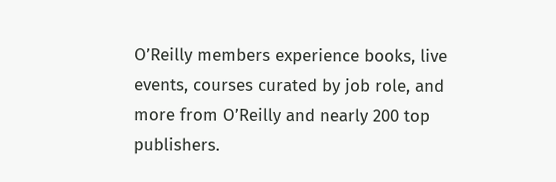O’Reilly members experience books, live events, courses curated by job role, and more from O’Reilly and nearly 200 top publishers.